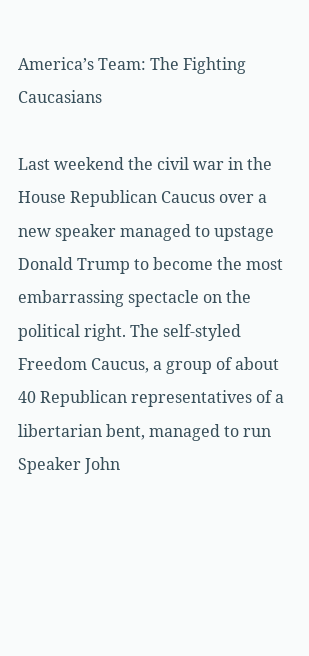America’s Team: The Fighting Caucasians

Last weekend the civil war in the House Republican Caucus over a new speaker managed to upstage Donald Trump to become the most embarrassing spectacle on the political right. The self-styled Freedom Caucus, a group of about 40 Republican representatives of a libertarian bent, managed to run Speaker John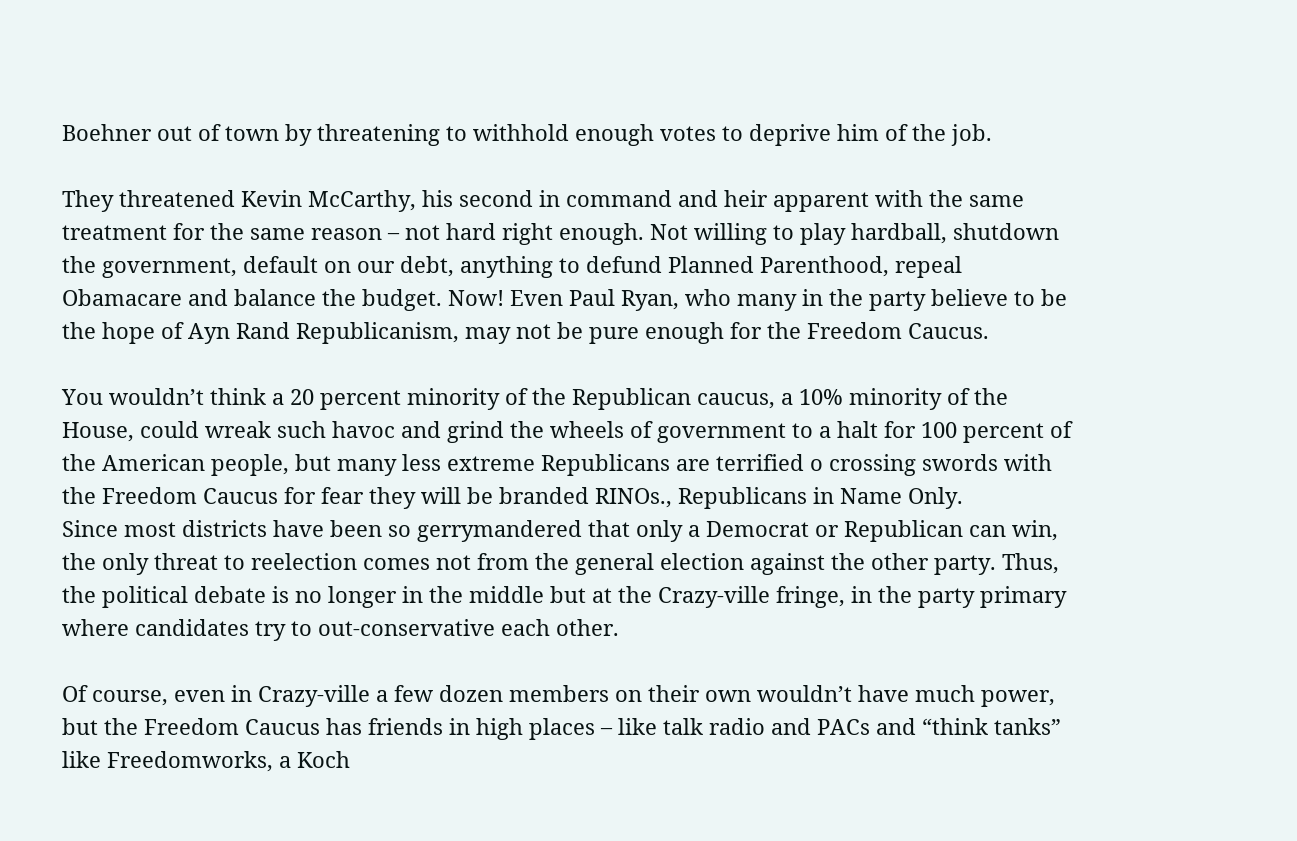Boehner out of town by threatening to withhold enough votes to deprive him of the job.

They threatened Kevin McCarthy, his second in command and heir apparent with the same treatment for the same reason – not hard right enough. Not willing to play hardball, shutdown the government, default on our debt, anything to defund Planned Parenthood, repeal Obamacare and balance the budget. Now! Even Paul Ryan, who many in the party believe to be the hope of Ayn Rand Republicanism, may not be pure enough for the Freedom Caucus.

You wouldn’t think a 20 percent minority of the Republican caucus, a 10% minority of the House, could wreak such havoc and grind the wheels of government to a halt for 100 percent of the American people, but many less extreme Republicans are terrified o crossing swords with the Freedom Caucus for fear they will be branded RINOs., Republicans in Name Only.
Since most districts have been so gerrymandered that only a Democrat or Republican can win, the only threat to reelection comes not from the general election against the other party. Thus, the political debate is no longer in the middle but at the Crazy-ville fringe, in the party primary where candidates try to out-conservative each other.

Of course, even in Crazy-ville a few dozen members on their own wouldn’t have much power, but the Freedom Caucus has friends in high places – like talk radio and PACs and “think tanks” like Freedomworks, a Koch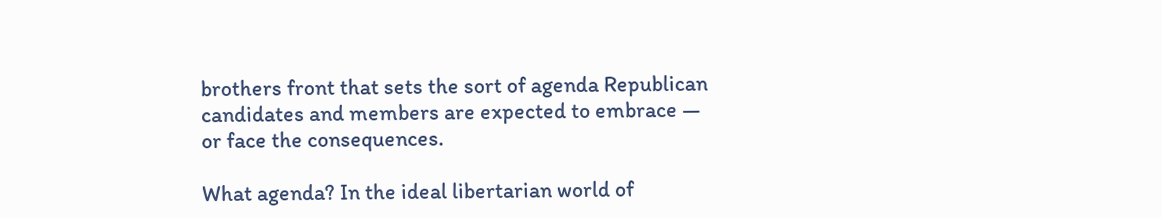brothers front that sets the sort of agenda Republican candidates and members are expected to embrace — or face the consequences.

What agenda? In the ideal libertarian world of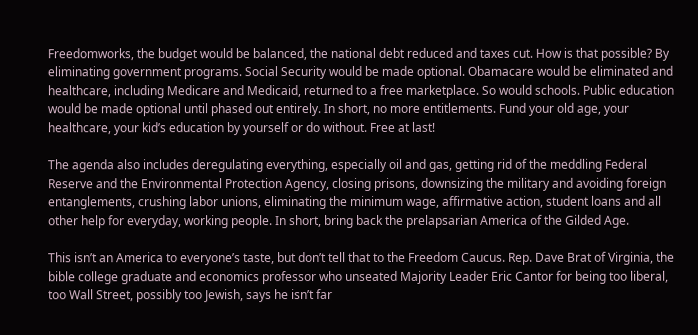Freedomworks, the budget would be balanced, the national debt reduced and taxes cut. How is that possible? By eliminating government programs. Social Security would be made optional. Obamacare would be eliminated and healthcare, including Medicare and Medicaid, returned to a free marketplace. So would schools. Public education would be made optional until phased out entirely. In short, no more entitlements. Fund your old age, your healthcare, your kid’s education by yourself or do without. Free at last!

The agenda also includes deregulating everything, especially oil and gas, getting rid of the meddling Federal Reserve and the Environmental Protection Agency, closing prisons, downsizing the military and avoiding foreign entanglements, crushing labor unions, eliminating the minimum wage, affirmative action, student loans and all other help for everyday, working people. In short, bring back the prelapsarian America of the Gilded Age.

This isn’t an America to everyone’s taste, but don’t tell that to the Freedom Caucus. Rep. Dave Brat of Virginia, the bible college graduate and economics professor who unseated Majority Leader Eric Cantor for being too liberal, too Wall Street, possibly too Jewish, says he isn’t far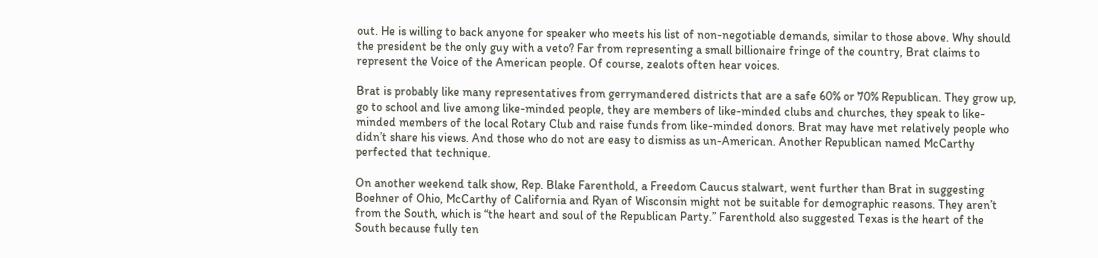out. He is willing to back anyone for speaker who meets his list of non-negotiable demands, similar to those above. Why should the president be the only guy with a veto? Far from representing a small billionaire fringe of the country, Brat claims to represent the Voice of the American people. Of course, zealots often hear voices.

Brat is probably like many representatives from gerrymandered districts that are a safe 60% or 70% Republican. They grow up, go to school and live among like-minded people, they are members of like-minded clubs and churches, they speak to like-minded members of the local Rotary Club and raise funds from like-minded donors. Brat may have met relatively people who didn’t share his views. And those who do not are easy to dismiss as un-American. Another Republican named McCarthy perfected that technique.

On another weekend talk show, Rep. Blake Farenthold, a Freedom Caucus stalwart, went further than Brat in suggesting Boehner of Ohio, McCarthy of California and Ryan of Wisconsin might not be suitable for demographic reasons. They aren’t from the South, which is “the heart and soul of the Republican Party.” Farenthold also suggested Texas is the heart of the South because fully ten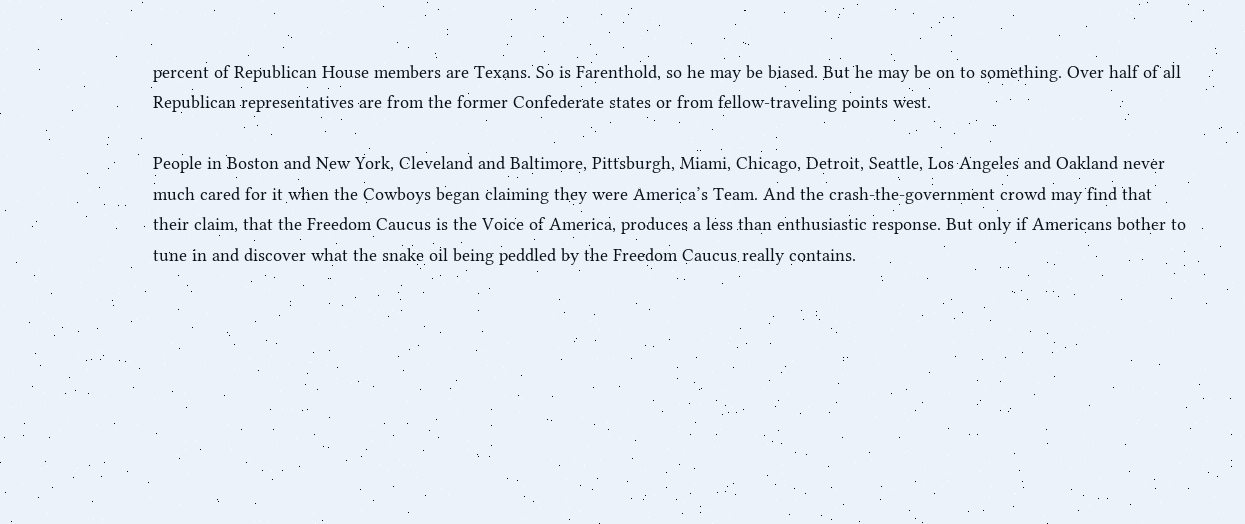percent of Republican House members are Texans. So is Farenthold, so he may be biased. But he may be on to something. Over half of all Republican representatives are from the former Confederate states or from fellow-traveling points west.

People in Boston and New York, Cleveland and Baltimore, Pittsburgh, Miami, Chicago, Detroit, Seattle, Los Angeles and Oakland never much cared for it when the Cowboys began claiming they were America’s Team. And the crash-the-government crowd may find that their claim, that the Freedom Caucus is the Voice of America, produces a less than enthusiastic response. But only if Americans bother to tune in and discover what the snake oil being peddled by the Freedom Caucus really contains.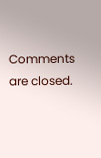Comments are closed.